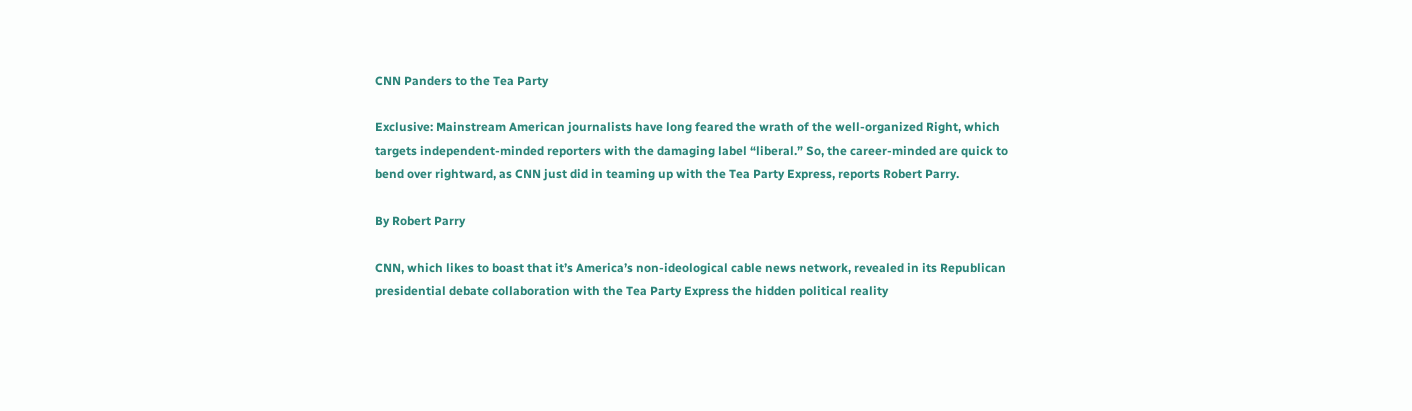CNN Panders to the Tea Party

Exclusive: Mainstream American journalists have long feared the wrath of the well-organized Right, which targets independent-minded reporters with the damaging label “liberal.” So, the career-minded are quick to bend over rightward, as CNN just did in teaming up with the Tea Party Express, reports Robert Parry.

By Robert Parry

CNN, which likes to boast that it’s America’s non-ideological cable news network, revealed in its Republican presidential debate collaboration with the Tea Party Express the hidden political reality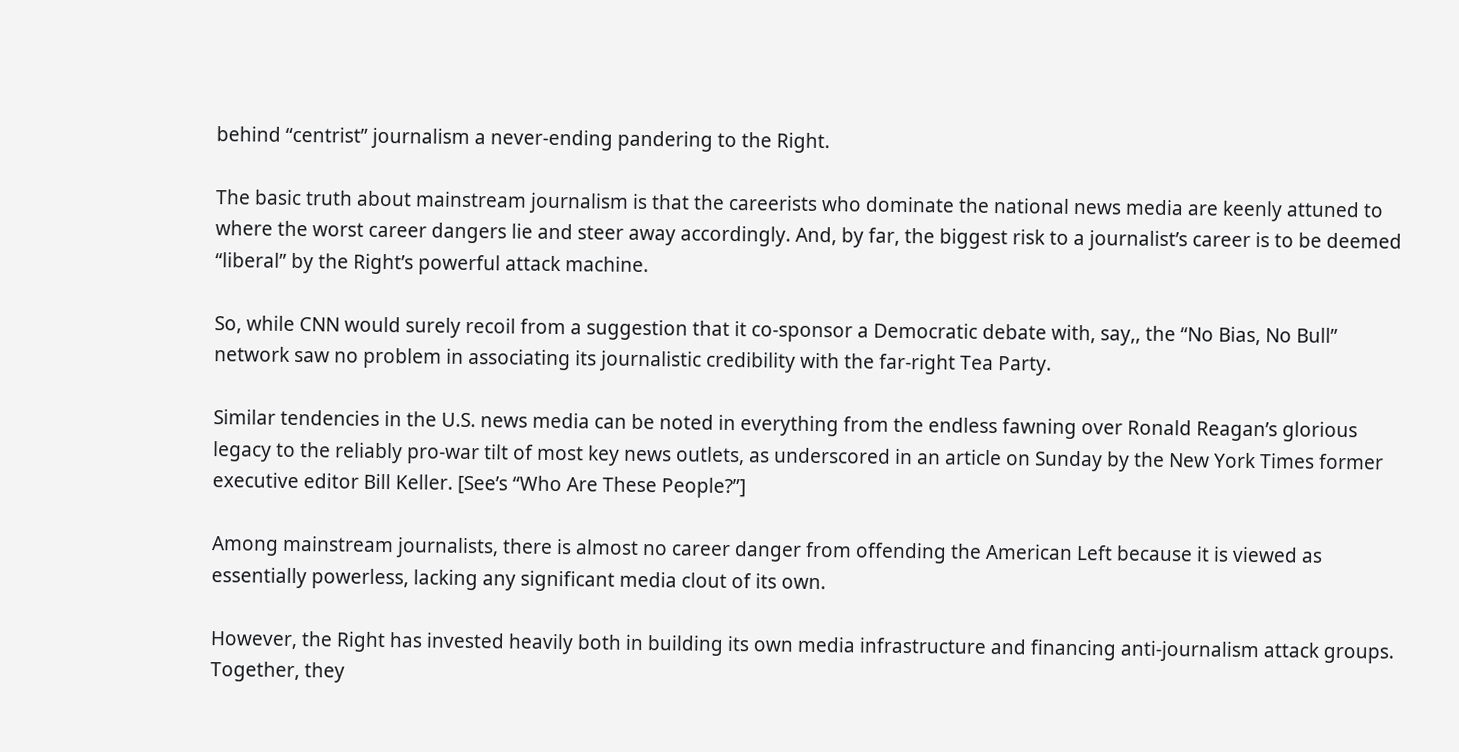behind “centrist” journalism a never-ending pandering to the Right.

The basic truth about mainstream journalism is that the careerists who dominate the national news media are keenly attuned to where the worst career dangers lie and steer away accordingly. And, by far, the biggest risk to a journalist’s career is to be deemed “liberal” by the Right’s powerful attack machine.

So, while CNN would surely recoil from a suggestion that it co-sponsor a Democratic debate with, say,, the “No Bias, No Bull” network saw no problem in associating its journalistic credibility with the far-right Tea Party.

Similar tendencies in the U.S. news media can be noted in everything from the endless fawning over Ronald Reagan’s glorious legacy to the reliably pro-war tilt of most key news outlets, as underscored in an article on Sunday by the New York Times former executive editor Bill Keller. [See’s “Who Are These People?”]

Among mainstream journalists, there is almost no career danger from offending the American Left because it is viewed as essentially powerless, lacking any significant media clout of its own.

However, the Right has invested heavily both in building its own media infrastructure and financing anti-journalism attack groups. Together, they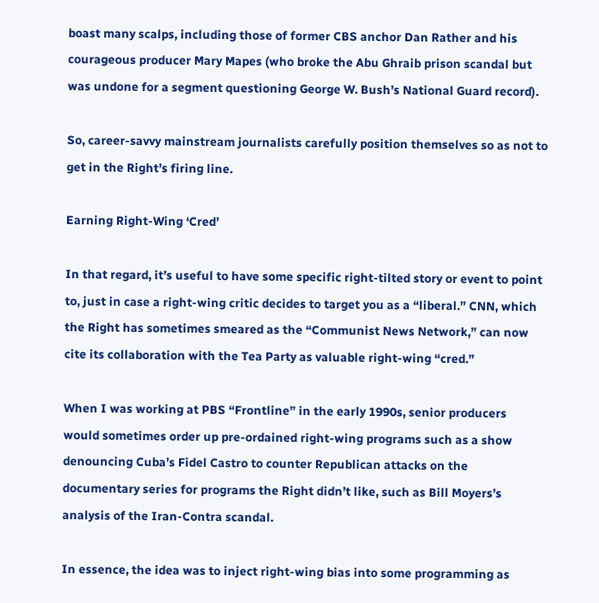boast many scalps, including those of former CBS anchor Dan Rather and his courageous producer Mary Mapes (who broke the Abu Ghraib prison scandal but was undone for a segment questioning George W. Bush’s National Guard record).

So, career-savvy mainstream journalists carefully position themselves so as not to get in the Right’s firing line.

Earning Right-Wing ‘Cred’

In that regard, it’s useful to have some specific right-tilted story or event to point to, just in case a right-wing critic decides to target you as a “liberal.” CNN, which the Right has sometimes smeared as the “Communist News Network,” can now cite its collaboration with the Tea Party as valuable right-wing “cred.”

When I was working at PBS “Frontline” in the early 1990s, senior producers would sometimes order up pre-ordained right-wing programs such as a show denouncing Cuba’s Fidel Castro to counter Republican attacks on the documentary series for programs the Right didn’t like, such as Bill Moyers’s analysis of the Iran-Contra scandal.

In essence, the idea was to inject right-wing bias into some programming as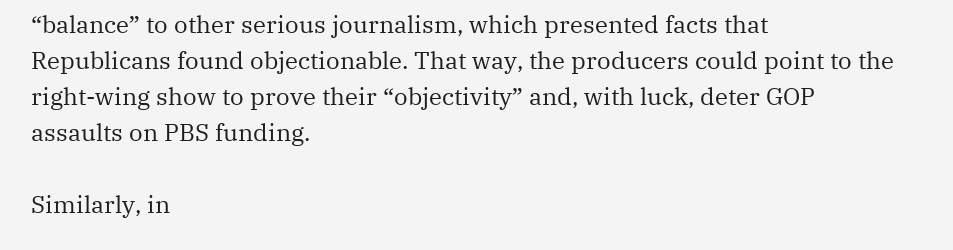“balance” to other serious journalism, which presented facts that Republicans found objectionable. That way, the producers could point to the right-wing show to prove their “objectivity” and, with luck, deter GOP assaults on PBS funding.

Similarly, in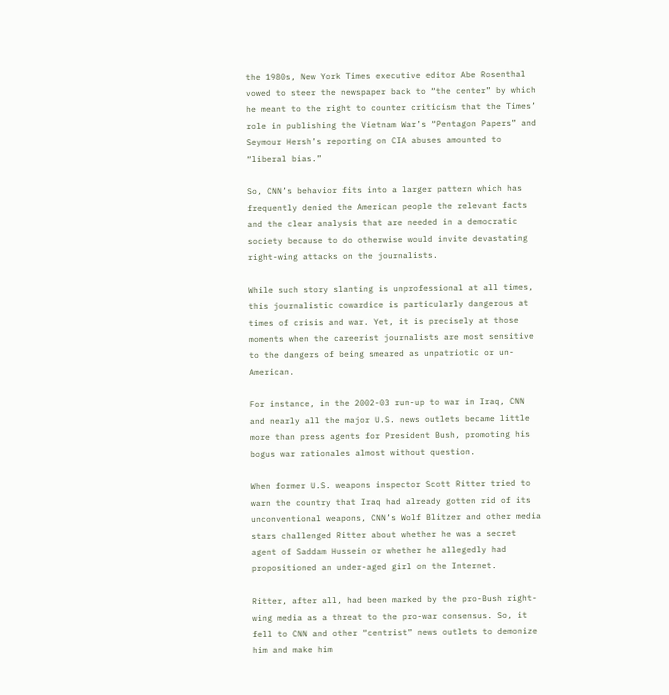the 1980s, New York Times executive editor Abe Rosenthal vowed to steer the newspaper back to “the center” by which he meant to the right to counter criticism that the Times’ role in publishing the Vietnam War’s “Pentagon Papers” and Seymour Hersh’s reporting on CIA abuses amounted to “liberal bias.”

So, CNN’s behavior fits into a larger pattern which has frequently denied the American people the relevant facts and the clear analysis that are needed in a democratic society because to do otherwise would invite devastating right-wing attacks on the journalists.

While such story slanting is unprofessional at all times, this journalistic cowardice is particularly dangerous at times of crisis and war. Yet, it is precisely at those moments when the careerist journalists are most sensitive to the dangers of being smeared as unpatriotic or un-American.

For instance, in the 2002-03 run-up to war in Iraq, CNN and nearly all the major U.S. news outlets became little more than press agents for President Bush, promoting his bogus war rationales almost without question.

When former U.S. weapons inspector Scott Ritter tried to warn the country that Iraq had already gotten rid of its unconventional weapons, CNN’s Wolf Blitzer and other media stars challenged Ritter about whether he was a secret agent of Saddam Hussein or whether he allegedly had propositioned an under-aged girl on the Internet.

Ritter, after all, had been marked by the pro-Bush right-wing media as a threat to the pro-war consensus. So, it fell to CNN and other “centrist” news outlets to demonize him and make him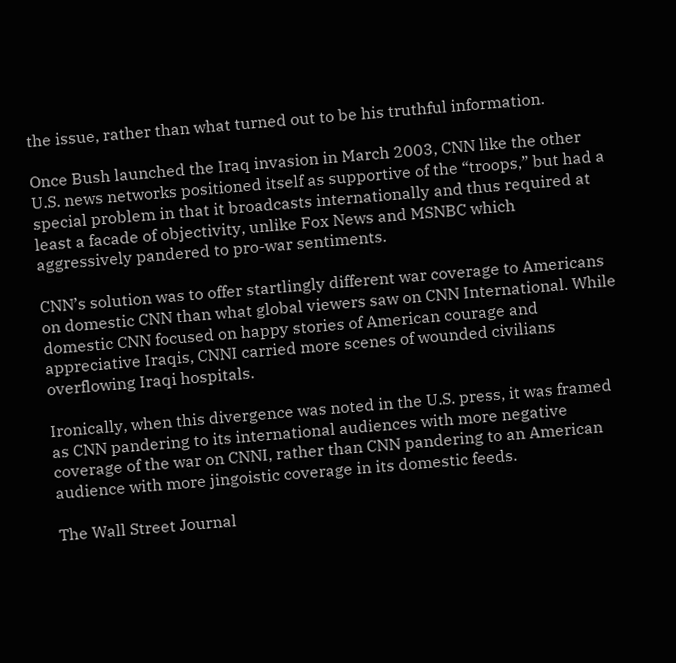the issue, rather than what turned out to be his truthful information.

Once Bush launched the Iraq invasion in March 2003, CNN like the other U.S. news networks positioned itself as supportive of the “troops,” but had a special problem in that it broadcasts internationally and thus required at least a facade of objectivity, unlike Fox News and MSNBC which aggressively pandered to pro-war sentiments.

CNN’s solution was to offer startlingly different war coverage to Americans on domestic CNN than what global viewers saw on CNN International. While domestic CNN focused on happy stories of American courage and appreciative Iraqis, CNNI carried more scenes of wounded civilians overflowing Iraqi hospitals.

Ironically, when this divergence was noted in the U.S. press, it was framed as CNN pandering to its international audiences with more negative coverage of the war on CNNI, rather than CNN pandering to an American audience with more jingoistic coverage in its domestic feeds.

The Wall Street Journal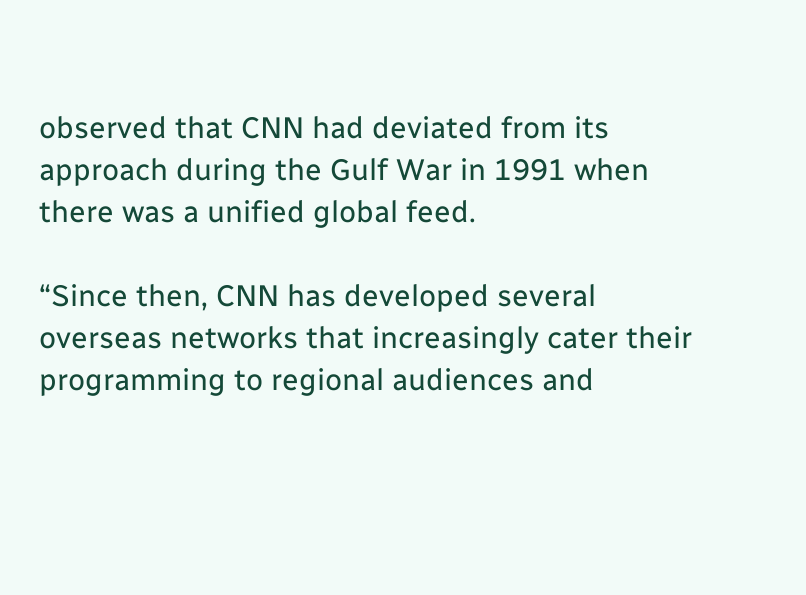observed that CNN had deviated from its approach during the Gulf War in 1991 when there was a unified global feed.

“Since then, CNN has developed several overseas networks that increasingly cater their programming to regional audiences and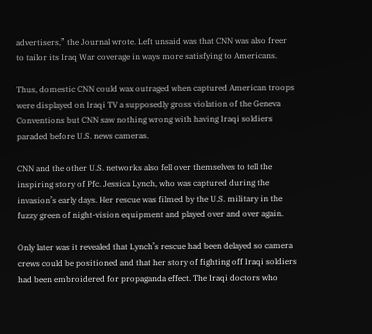advertisers,” the Journal wrote. Left unsaid was that CNN was also freer to tailor its Iraq War coverage in ways more satisfying to Americans.

Thus, domestic CNN could wax outraged when captured American troops were displayed on Iraqi TV a supposedly gross violation of the Geneva Conventions but CNN saw nothing wrong with having Iraqi soldiers paraded before U.S. news cameras.

CNN and the other U.S. networks also fell over themselves to tell the inspiring story of Pfc. Jessica Lynch, who was captured during the invasion’s early days. Her rescue was filmed by the U.S. military in the fuzzy green of night-vision equipment and played over and over again.

Only later was it revealed that Lynch’s rescue had been delayed so camera crews could be positioned and that her story of fighting off Iraqi soldiers had been embroidered for propaganda effect. The Iraqi doctors who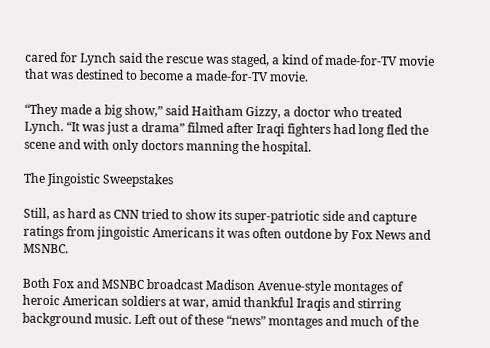cared for Lynch said the rescue was staged, a kind of made-for-TV movie that was destined to become a made-for-TV movie.

“They made a big show,” said Haitham Gizzy, a doctor who treated Lynch. “It was just a drama” filmed after Iraqi fighters had long fled the scene and with only doctors manning the hospital.

The Jingoistic Sweepstakes

Still, as hard as CNN tried to show its super-patriotic side and capture ratings from jingoistic Americans it was often outdone by Fox News and MSNBC.

Both Fox and MSNBC broadcast Madison Avenue-style montages of heroic American soldiers at war, amid thankful Iraqis and stirring background music. Left out of these “news” montages and much of the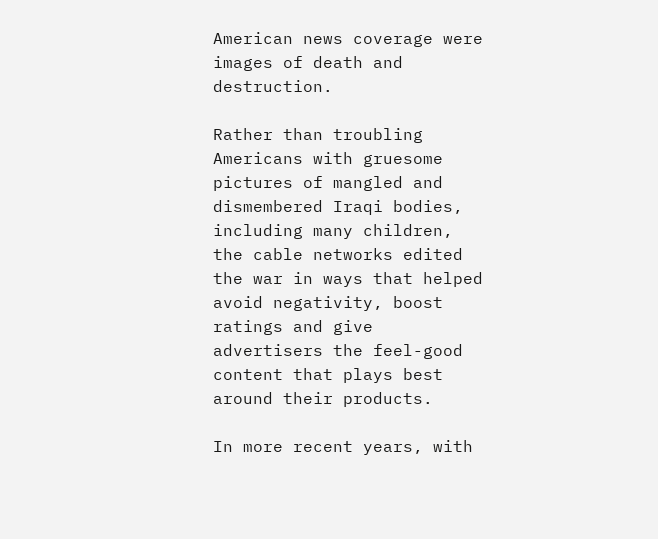American news coverage were images of death and destruction.

Rather than troubling Americans with gruesome pictures of mangled and dismembered Iraqi bodies, including many children, the cable networks edited the war in ways that helped avoid negativity, boost ratings and give advertisers the feel-good content that plays best around their products.

In more recent years, with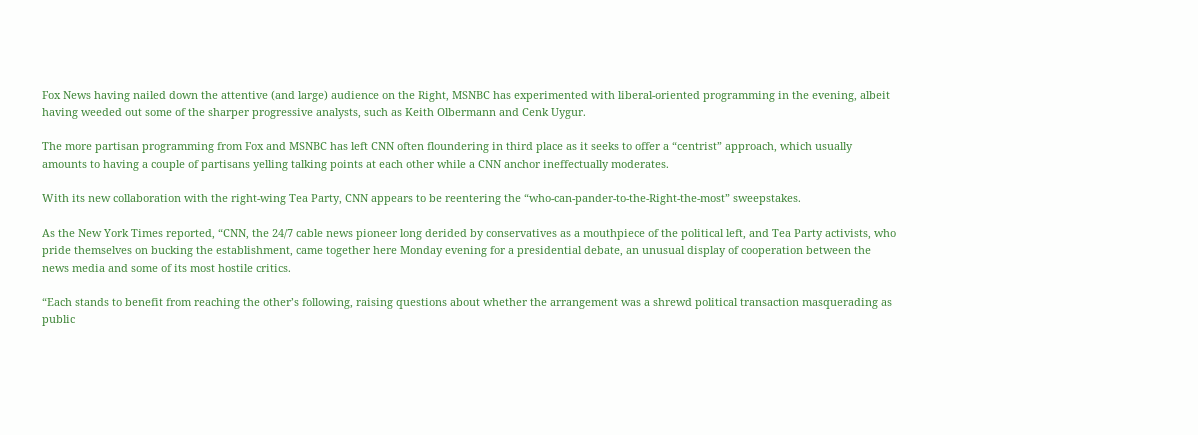Fox News having nailed down the attentive (and large) audience on the Right, MSNBC has experimented with liberal-oriented programming in the evening, albeit having weeded out some of the sharper progressive analysts, such as Keith Olbermann and Cenk Uygur.

The more partisan programming from Fox and MSNBC has left CNN often floundering in third place as it seeks to offer a “centrist” approach, which usually amounts to having a couple of partisans yelling talking points at each other while a CNN anchor ineffectually moderates.

With its new collaboration with the right-wing Tea Party, CNN appears to be reentering the “who-can-pander-to-the-Right-the-most” sweepstakes.

As the New York Times reported, “CNN, the 24/7 cable news pioneer long derided by conservatives as a mouthpiece of the political left, and Tea Party activists, who pride themselves on bucking the establishment, came together here Monday evening for a presidential debate, an unusual display of cooperation between the news media and some of its most hostile critics.

“Each stands to benefit from reaching the other’s following, raising questions about whether the arrangement was a shrewd political transaction masquerading as public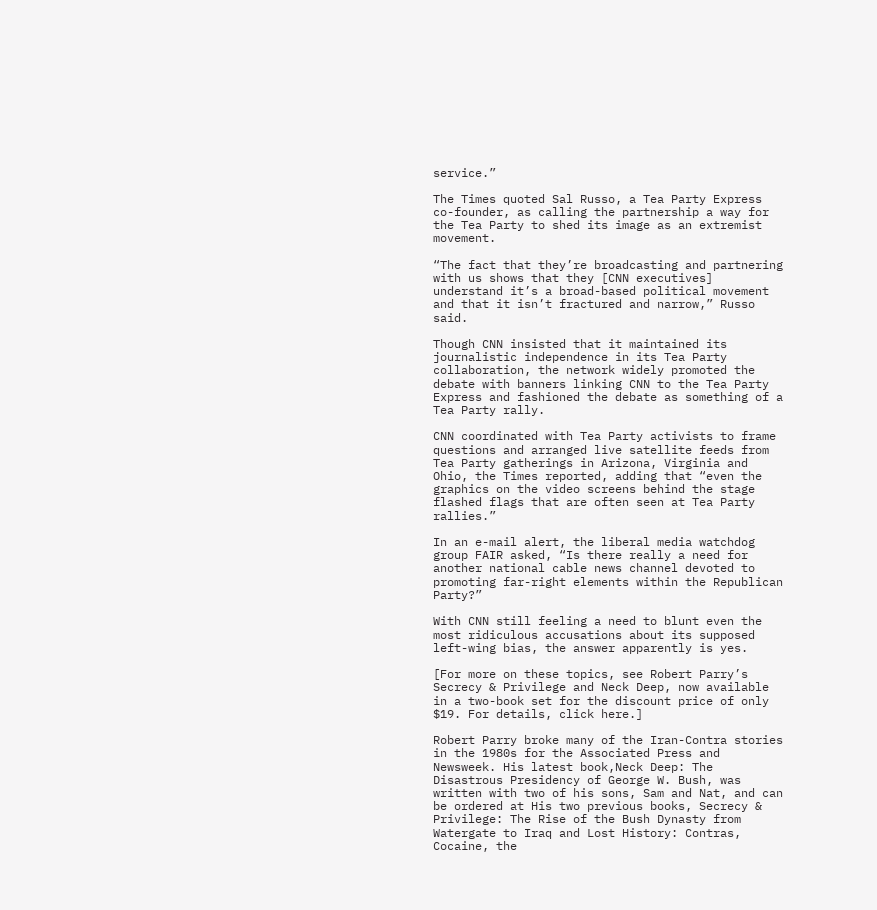service.”

The Times quoted Sal Russo, a Tea Party Express co-founder, as calling the partnership a way for the Tea Party to shed its image as an extremist movement.

“The fact that they’re broadcasting and partnering with us shows that they [CNN executives] understand it’s a broad-based political movement and that it isn’t fractured and narrow,” Russo said.

Though CNN insisted that it maintained its journalistic independence in its Tea Party collaboration, the network widely promoted the debate with banners linking CNN to the Tea Party Express and fashioned the debate as something of a Tea Party rally.

CNN coordinated with Tea Party activists to frame questions and arranged live satellite feeds from Tea Party gatherings in Arizona, Virginia and Ohio, the Times reported, adding that “even the graphics on the video screens behind the stage flashed flags that are often seen at Tea Party rallies.”

In an e-mail alert, the liberal media watchdog group FAIR asked, “Is there really a need for another national cable news channel devoted to promoting far-right elements within the Republican Party?”

With CNN still feeling a need to blunt even the most ridiculous accusations about its supposed left-wing bias, the answer apparently is yes.

[For more on these topics, see Robert Parry’s Secrecy & Privilege and Neck Deep, now available in a two-book set for the discount price of only $19. For details, click here.]

Robert Parry broke many of the Iran-Contra stories in the 1980s for the Associated Press and Newsweek. His latest book,Neck Deep: The Disastrous Presidency of George W. Bush, was written with two of his sons, Sam and Nat, and can be ordered at His two previous books, Secrecy & Privilege: The Rise of the Bush Dynasty from Watergate to Iraq and Lost History: Contras, Cocaine, the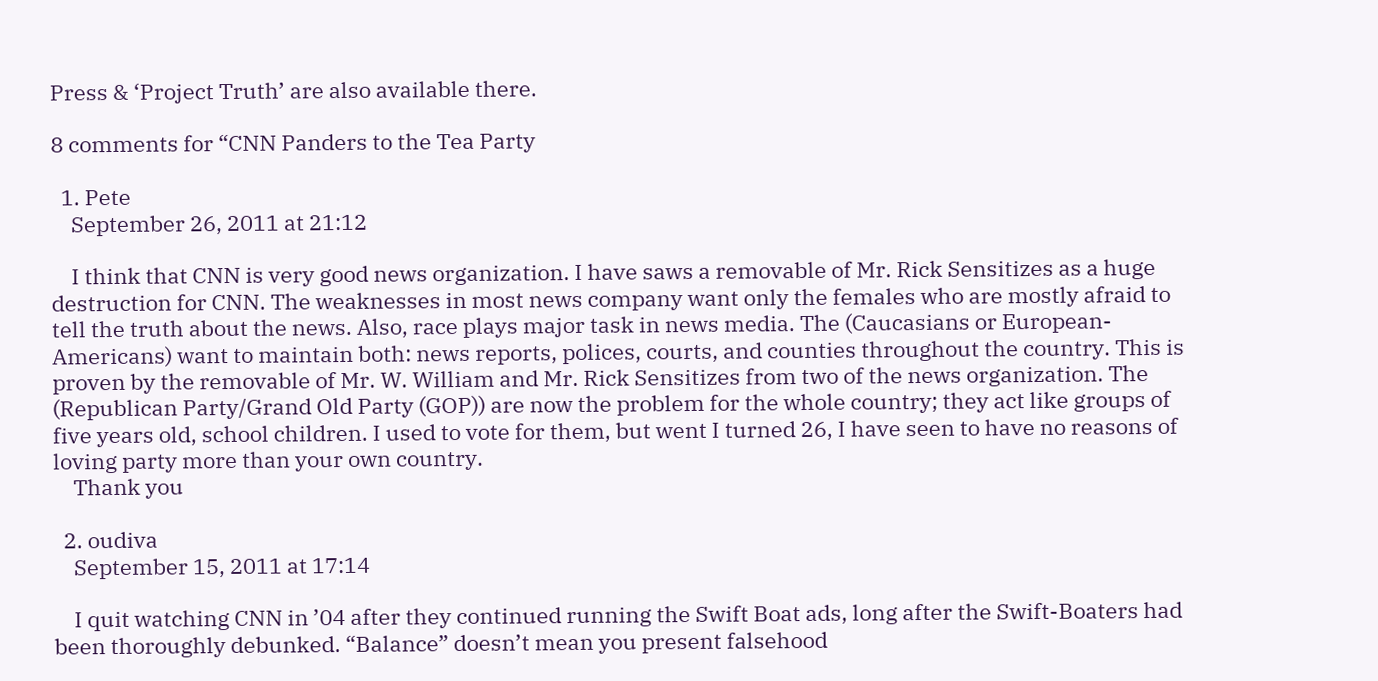Press & ‘Project Truth’ are also available there.

8 comments for “CNN Panders to the Tea Party

  1. Pete
    September 26, 2011 at 21:12

    I think that CNN is very good news organization. I have saws a removable of Mr. Rick Sensitizes as a huge destruction for CNN. The weaknesses in most news company want only the females who are mostly afraid to tell the truth about the news. Also, race plays major task in news media. The (Caucasians or European-Americans) want to maintain both: news reports, polices, courts, and counties throughout the country. This is proven by the removable of Mr. W. William and Mr. Rick Sensitizes from two of the news organization. The (Republican Party/Grand Old Party (GOP)) are now the problem for the whole country; they act like groups of five years old, school children. I used to vote for them, but went I turned 26, I have seen to have no reasons of loving party more than your own country.
    Thank you

  2. oudiva
    September 15, 2011 at 17:14

    I quit watching CNN in ’04 after they continued running the Swift Boat ads, long after the Swift-Boaters had been thoroughly debunked. “Balance” doesn’t mean you present falsehood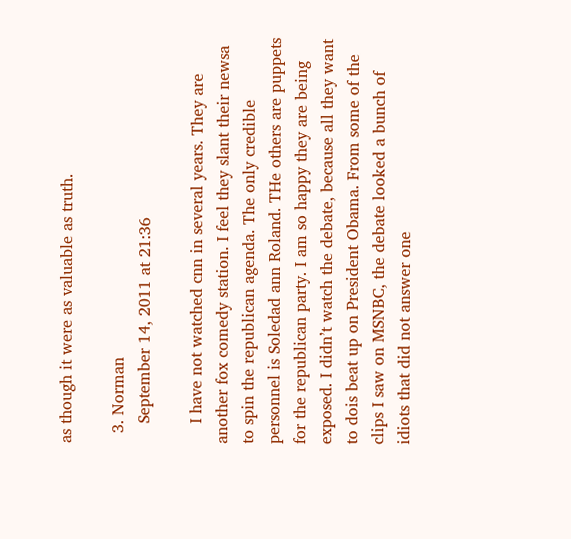as though it were as valuable as truth.

  3. Norman
    September 14, 2011 at 21:36

    I have not watched cnn in several years. They are another fox comedy station. I feel they slant their newsa to spin the republican agenda. The only credible personnel is Soledad ann Roland. THe others are puppets for the republican party. I am so happy they are being exposed. I didn’t watch the debate, because all they want to dois beat up on President Obama. From some of the clips I saw on MSNBC, the debate looked a bunch of idiots that did not answer one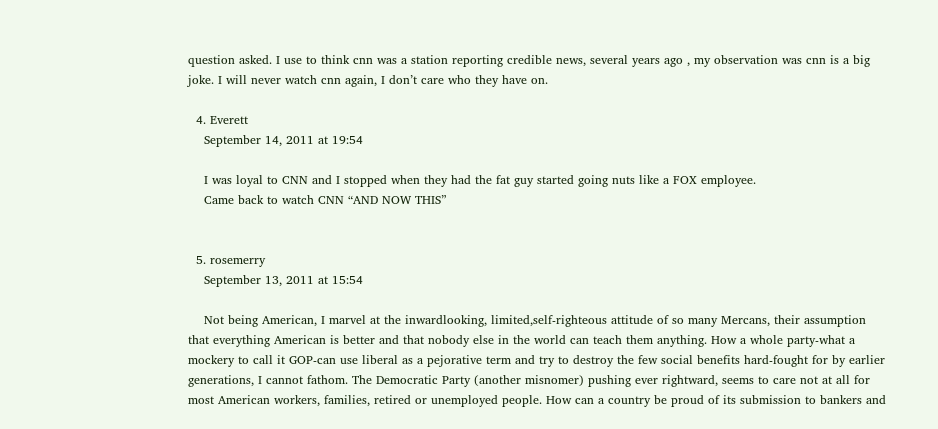question asked. I use to think cnn was a station reporting credible news, several years ago , my observation was cnn is a big joke. I will never watch cnn again, I don’t care who they have on.

  4. Everett
    September 14, 2011 at 19:54

    I was loyal to CNN and I stopped when they had the fat guy started going nuts like a FOX employee.
    Came back to watch CNN “AND NOW THIS”


  5. rosemerry
    September 13, 2011 at 15:54

    Not being American, I marvel at the inwardlooking, limited,self-righteous attitude of so many Mercans, their assumption that everything American is better and that nobody else in the world can teach them anything. How a whole party-what a mockery to call it GOP-can use liberal as a pejorative term and try to destroy the few social benefits hard-fought for by earlier generations, I cannot fathom. The Democratic Party (another misnomer) pushing ever rightward, seems to care not at all for most American workers, families, retired or unemployed people. How can a country be proud of its submission to bankers and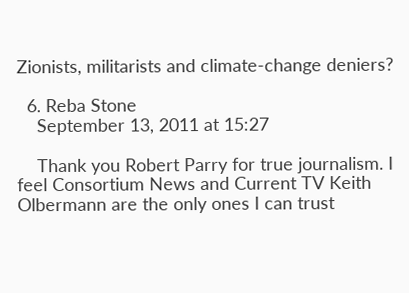Zionists, militarists and climate-change deniers?

  6. Reba Stone
    September 13, 2011 at 15:27

    Thank you Robert Parry for true journalism. I feel Consortium News and Current TV Keith Olbermann are the only ones I can trust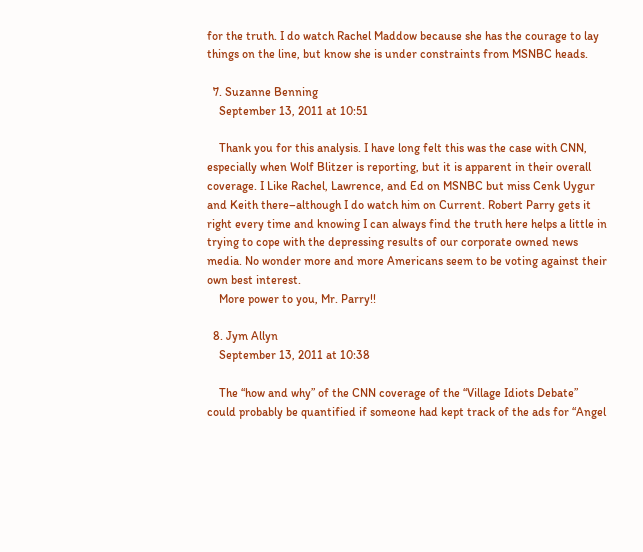for the truth. I do watch Rachel Maddow because she has the courage to lay things on the line, but know she is under constraints from MSNBC heads.

  7. Suzanne Benning
    September 13, 2011 at 10:51

    Thank you for this analysis. I have long felt this was the case with CNN, especially when Wolf Blitzer is reporting, but it is apparent in their overall coverage. I Like Rachel, Lawrence, and Ed on MSNBC but miss Cenk Uygur and Keith there–although I do watch him on Current. Robert Parry gets it right every time and knowing I can always find the truth here helps a little in trying to cope with the depressing results of our corporate owned news media. No wonder more and more Americans seem to be voting against their own best interest.
    More power to you, Mr. Parry!!

  8. Jym Allyn
    September 13, 2011 at 10:38

    The “how and why” of the CNN coverage of the “Village Idiots Debate” could probably be quantified if someone had kept track of the ads for “Angel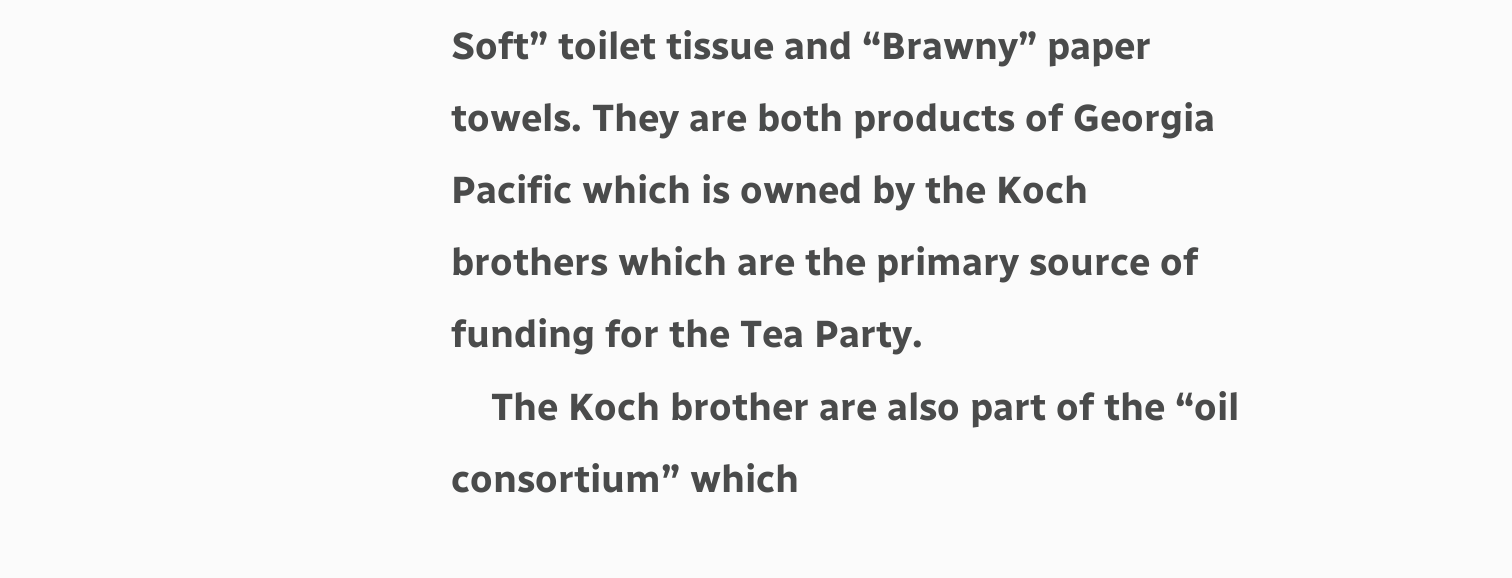Soft” toilet tissue and “Brawny” paper towels. They are both products of Georgia Pacific which is owned by the Koch brothers which are the primary source of funding for the Tea Party.
    The Koch brother are also part of the “oil consortium” which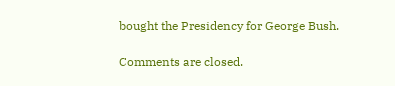bought the Presidency for George Bush.

Comments are closed.